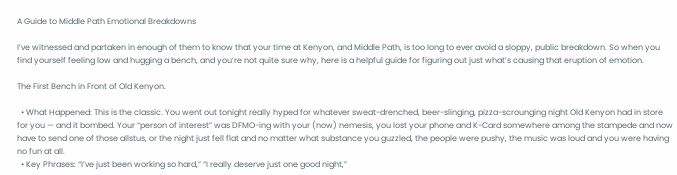A Guide to Middle Path Emotional Breakdowns

I’ve witnessed and partaken in enough of them to know that your time at Kenyon, and Middle Path, is too long to ever avoid a sloppy, public breakdown. So when you find yourself feeling low and hugging a bench, and you’re not quite sure why, here is a helpful guide for figuring out just what’s causing that eruption of emotion.

The First Bench in Front of Old Kenyon.

  • What Happened: This is the classic. You went out tonight really hyped for whatever sweat-drenched, beer-slinging, pizza-scrounging night Old Kenyon had in store for you — and it bombed. Your “person of interest” was DFMO-ing with your (now) nemesis, you lost your phone and K-Card somewhere among the stampede and now have to send one of those allstus, or the night just fell flat and no matter what substance you guzzled, the people were pushy, the music was loud and you were having no fun at all.
  • Key Phrases: “I’ve just been working so hard,” “I really deserve just one good night,”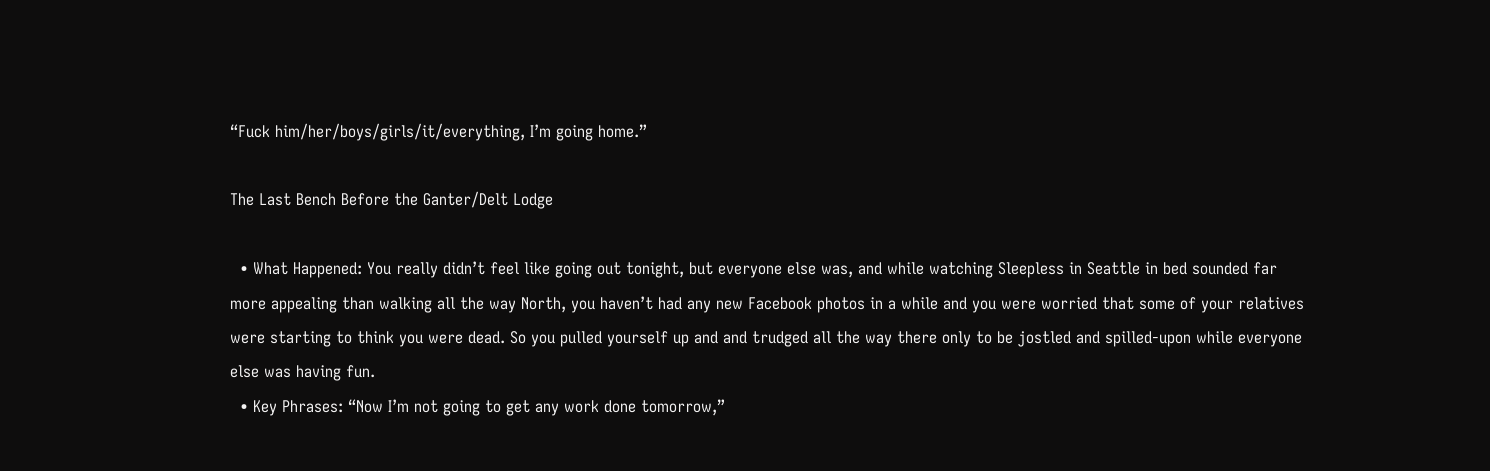“Fuck him/her/boys/girls/it/everything, I’m going home.”

The Last Bench Before the Ganter/Delt Lodge

  • What Happened: You really didn’t feel like going out tonight, but everyone else was, and while watching Sleepless in Seattle in bed sounded far more appealing than walking all the way North, you haven’t had any new Facebook photos in a while and you were worried that some of your relatives were starting to think you were dead. So you pulled yourself up and and trudged all the way there only to be jostled and spilled-upon while everyone else was having fun.
  • Key Phrases: “Now I’m not going to get any work done tomorrow,”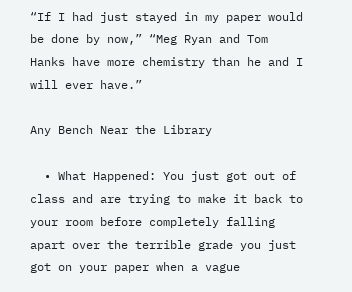“If I had just stayed in my paper would be done by now,” “Meg Ryan and Tom Hanks have more chemistry than he and I will ever have.”

Any Bench Near the Library

  • What Happened: You just got out of class and are trying to make it back to your room before completely falling apart over the terrible grade you just got on your paper when a vague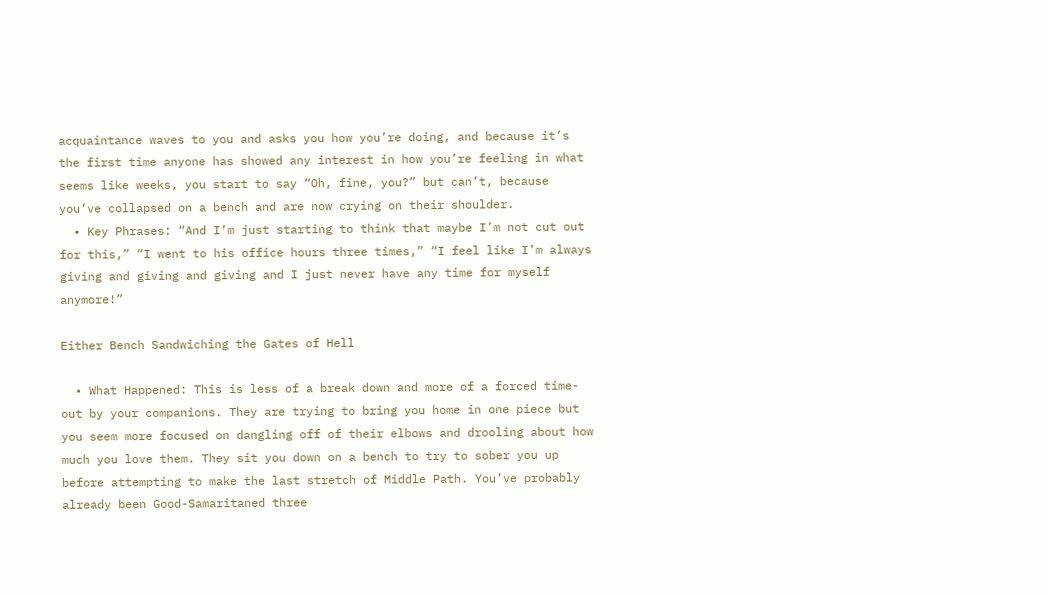acquaintance waves to you and asks you how you’re doing, and because it’s the first time anyone has showed any interest in how you’re feeling in what seems like weeks, you start to say “Oh, fine, you?” but can’t, because you’ve collapsed on a bench and are now crying on their shoulder.
  • Key Phrases: “And I’m just starting to think that maybe I’m not cut out for this,” “I went to his office hours three times,” “I feel like I’m always giving and giving and giving and I just never have any time for myself anymore!”

Either Bench Sandwiching the Gates of Hell

  • What Happened: This is less of a break down and more of a forced time-out by your companions. They are trying to bring you home in one piece but you seem more focused on dangling off of their elbows and drooling about how much you love them. They sit you down on a bench to try to sober you up before attempting to make the last stretch of Middle Path. You’ve probably already been Good-Samaritaned three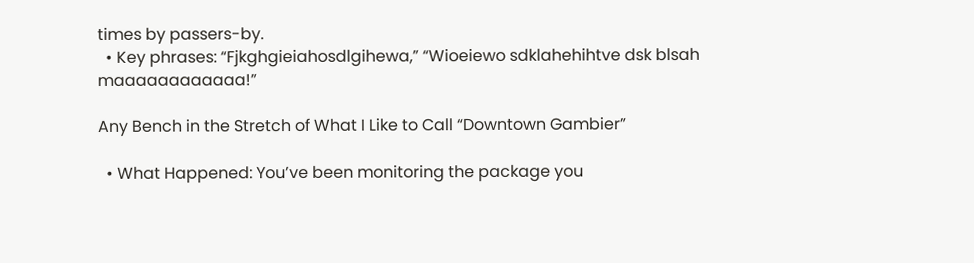times by passers-by.
  • Key phrases: “Fjkghgieiahosdlgihewa,” “Wioeiewo sdklahehihtve dsk blsah maaaaaaaaaaaa!”

Any Bench in the Stretch of What I Like to Call “Downtown Gambier”

  • What Happened: You’ve been monitoring the package you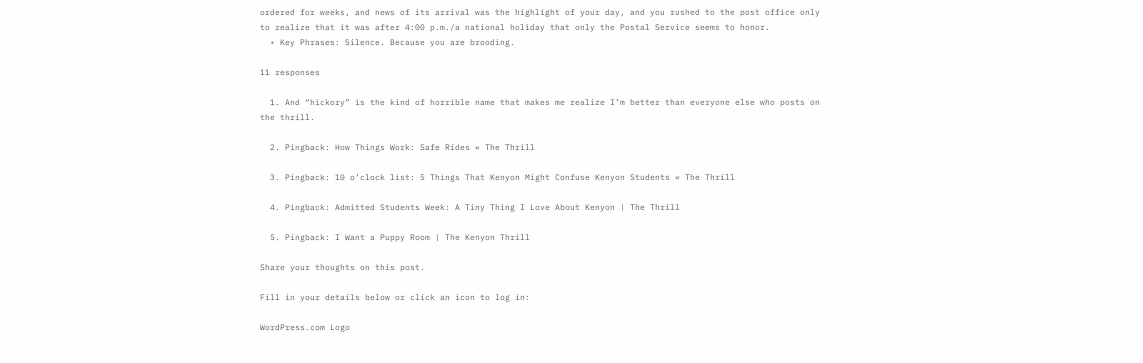ordered for weeks, and news of its arrival was the highlight of your day, and you rushed to the post office only to realize that it was after 4:00 p.m./a national holiday that only the Postal Service seems to honor.
  • Key Phrases: Silence. Because you are brooding.

11 responses

  1. And “hickory” is the kind of horrible name that makes me realize I’m better than everyone else who posts on the thrill.

  2. Pingback: How Things Work: Safe Rides « The Thrill

  3. Pingback: 10 o’clock list: 5 Things That Kenyon Might Confuse Kenyon Students « The Thrill

  4. Pingback: Admitted Students Week: A Tiny Thing I Love About Kenyon | The Thrill

  5. Pingback: I Want a Puppy Room | The Kenyon Thrill

Share your thoughts on this post.

Fill in your details below or click an icon to log in:

WordPress.com Logo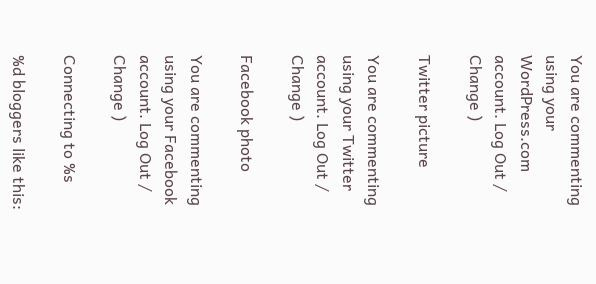You are commenting using your WordPress.com account. Log Out /  Change )

Twitter picture

You are commenting using your Twitter account. Log Out /  Change )

Facebook photo

You are commenting using your Facebook account. Log Out /  Change )

Connecting to %s

%d bloggers like this: